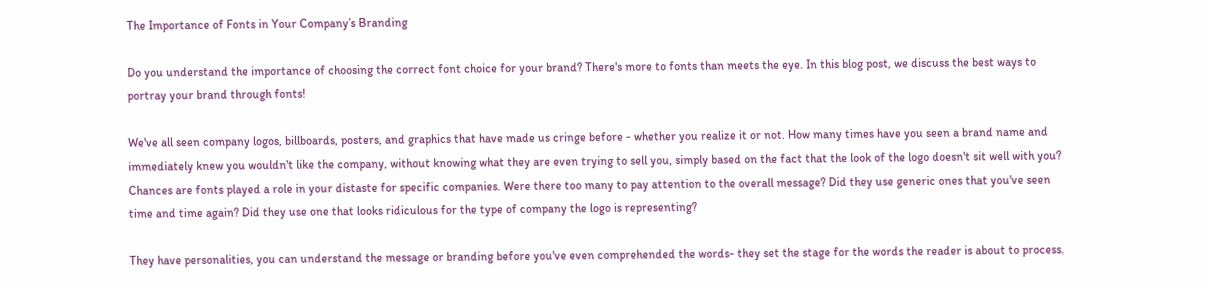The Importance of Fonts in Your Company’s Branding

Do you understand the importance of choosing the correct font choice for your brand? There's more to fonts than meets the eye. In this blog post, we discuss the best ways to portray your brand through fonts!

We've all seen company logos, billboards, posters, and graphics that have made us cringe before - whether you realize it or not. How many times have you seen a brand name and immediately knew you wouldn't like the company, without knowing what they are even trying to sell you, simply based on the fact that the look of the logo doesn't sit well with you? Chances are fonts played a role in your distaste for specific companies. Were there too many to pay attention to the overall message? Did they use generic ones that you've seen time and time again? Did they use one that looks ridiculous for the type of company the logo is representing?

They have personalities, you can understand the message or branding before you've even comprehended the words- they set the stage for the words the reader is about to process.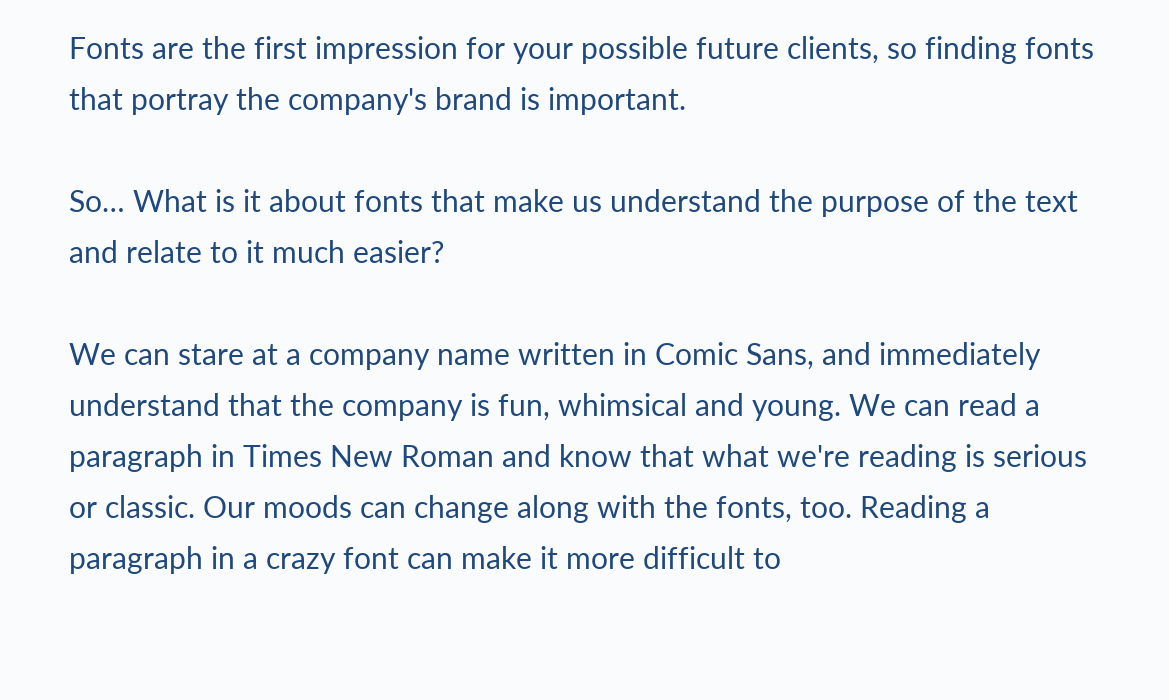Fonts are the first impression for your possible future clients, so finding fonts that portray the company's brand is important.

So… What is it about fonts that make us understand the purpose of the text and relate to it much easier?

We can stare at a company name written in Comic Sans, and immediately understand that the company is fun, whimsical and young. We can read a paragraph in Times New Roman and know that what we're reading is serious or classic. Our moods can change along with the fonts, too. Reading a paragraph in a crazy font can make it more difficult to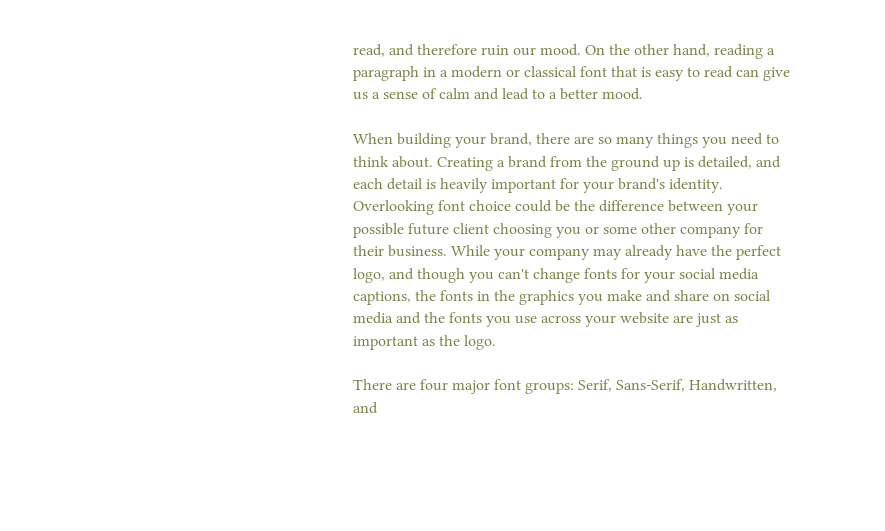read, and therefore ruin our mood. On the other hand, reading a paragraph in a modern or classical font that is easy to read can give us a sense of calm and lead to a better mood.

When building your brand, there are so many things you need to think about. Creating a brand from the ground up is detailed, and each detail is heavily important for your brand's identity. Overlooking font choice could be the difference between your possible future client choosing you or some other company for their business. While your company may already have the perfect logo, and though you can't change fonts for your social media captions, the fonts in the graphics you make and share on social media and the fonts you use across your website are just as important as the logo.

There are four major font groups: Serif, Sans-Serif, Handwritten, and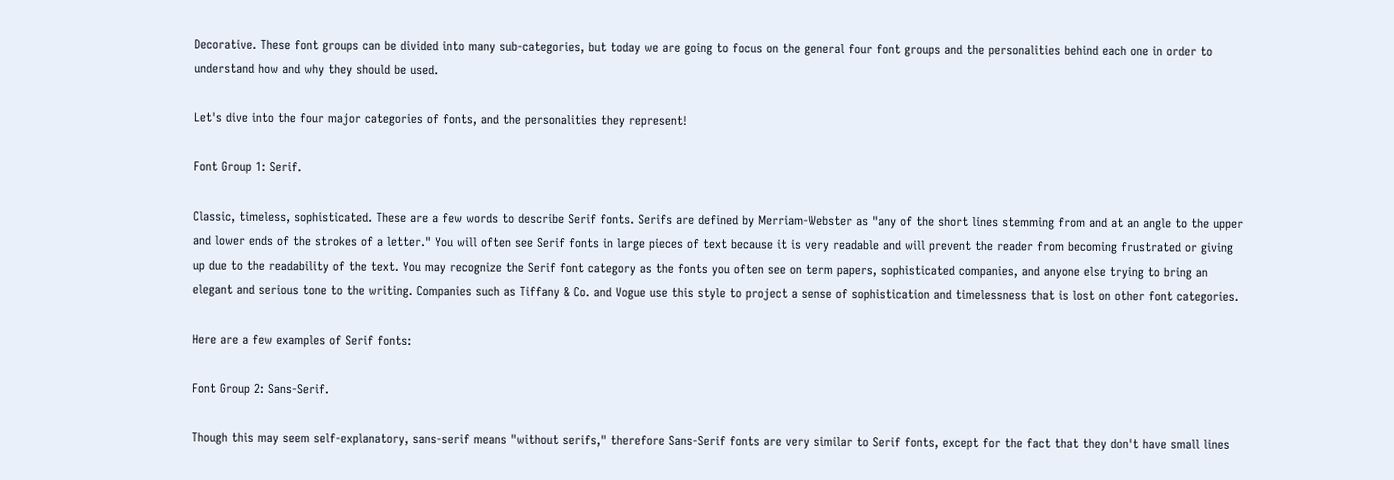Decorative. These font groups can be divided into many sub-categories, but today we are going to focus on the general four font groups and the personalities behind each one in order to understand how and why they should be used.

Let's dive into the four major categories of fonts, and the personalities they represent!

Font Group 1: Serif.

Classic, timeless, sophisticated. These are a few words to describe Serif fonts. Serifs are defined by Merriam-Webster as "any of the short lines stemming from and at an angle to the upper and lower ends of the strokes of a letter." You will often see Serif fonts in large pieces of text because it is very readable and will prevent the reader from becoming frustrated or giving up due to the readability of the text. You may recognize the Serif font category as the fonts you often see on term papers, sophisticated companies, and anyone else trying to bring an elegant and serious tone to the writing. Companies such as Tiffany & Co. and Vogue use this style to project a sense of sophistication and timelessness that is lost on other font categories.

Here are a few examples of Serif fonts:

Font Group 2: Sans-Serif.

Though this may seem self-explanatory, sans-serif means "without serifs," therefore Sans-Serif fonts are very similar to Serif fonts, except for the fact that they don't have small lines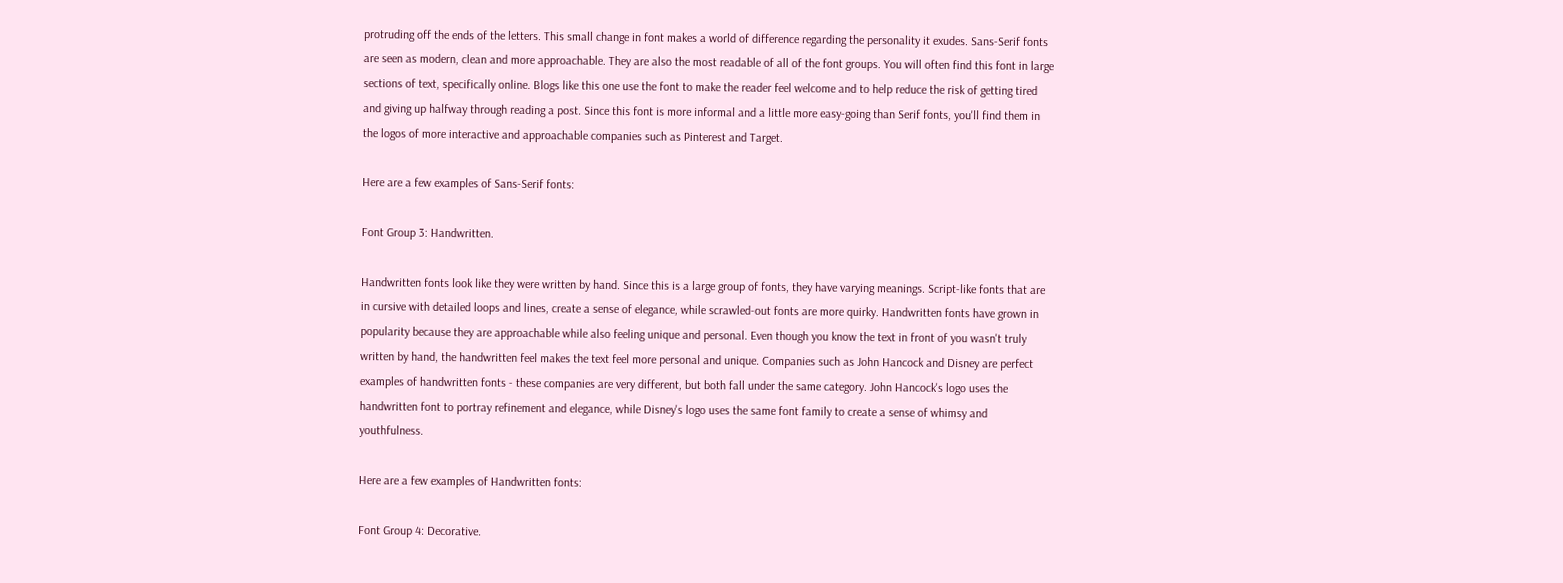protruding off the ends of the letters. This small change in font makes a world of difference regarding the personality it exudes. Sans-Serif fonts are seen as modern, clean and more approachable. They are also the most readable of all of the font groups. You will often find this font in large sections of text, specifically online. Blogs like this one use the font to make the reader feel welcome and to help reduce the risk of getting tired and giving up halfway through reading a post. Since this font is more informal and a little more easy-going than Serif fonts, you'll find them in the logos of more interactive and approachable companies such as Pinterest and Target.

Here are a few examples of Sans-Serif fonts:

Font Group 3: Handwritten.

Handwritten fonts look like they were written by hand. Since this is a large group of fonts, they have varying meanings. Script-like fonts that are in cursive with detailed loops and lines, create a sense of elegance, while scrawled-out fonts are more quirky. Handwritten fonts have grown in popularity because they are approachable while also feeling unique and personal. Even though you know the text in front of you wasn't truly written by hand, the handwritten feel makes the text feel more personal and unique. Companies such as John Hancock and Disney are perfect examples of handwritten fonts - these companies are very different, but both fall under the same category. John Hancock's logo uses the handwritten font to portray refinement and elegance, while Disney's logo uses the same font family to create a sense of whimsy and youthfulness.

Here are a few examples of Handwritten fonts:

Font Group 4: Decorative.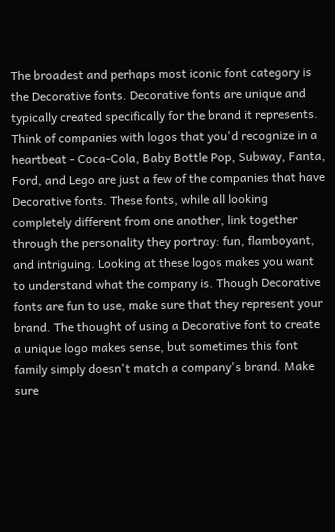The broadest and perhaps most iconic font category is the Decorative fonts. Decorative fonts are unique and typically created specifically for the brand it represents. Think of companies with logos that you'd recognize in a heartbeat - Coca-Cola, Baby Bottle Pop, Subway, Fanta, Ford, and Lego are just a few of the companies that have Decorative fonts. These fonts, while all looking completely different from one another, link together through the personality they portray: fun, flamboyant, and intriguing. Looking at these logos makes you want to understand what the company is. Though Decorative fonts are fun to use, make sure that they represent your brand. The thought of using a Decorative font to create a unique logo makes sense, but sometimes this font family simply doesn't match a company's brand. Make sure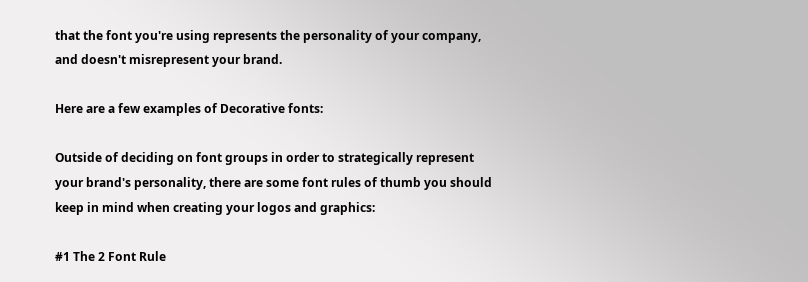that the font you're using represents the personality of your company, and doesn't misrepresent your brand.

Here are a few examples of Decorative fonts:

Outside of deciding on font groups in order to strategically represent your brand's personality, there are some font rules of thumb you should keep in mind when creating your logos and graphics:

#1 The 2 Font Rule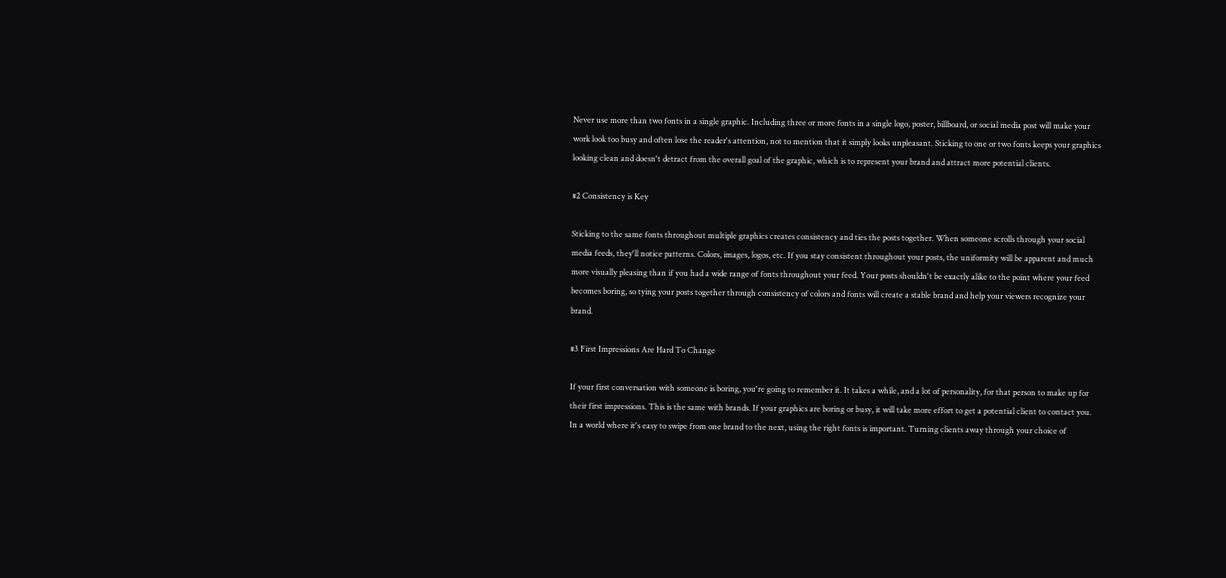Never use more than two fonts in a single graphic. Including three or more fonts in a single logo, poster, billboard, or social media post will make your work look too busy and often lose the reader's attention, not to mention that it simply looks unpleasant. Sticking to one or two fonts keeps your graphics looking clean and doesn't detract from the overall goal of the graphic, which is to represent your brand and attract more potential clients.

#2 Consistency is Key

Sticking to the same fonts throughout multiple graphics creates consistency and ties the posts together. When someone scrolls through your social media feeds, they'll notice patterns. Colors, images, logos, etc. If you stay consistent throughout your posts, the uniformity will be apparent and much more visually pleasing than if you had a wide range of fonts throughout your feed. Your posts shouldn't be exactly alike to the point where your feed becomes boring, so tying your posts together through consistency of colors and fonts will create a stable brand and help your viewers recognize your brand.

#3 First Impressions Are Hard To Change

If your first conversation with someone is boring, you're going to remember it. It takes a while, and a lot of personality, for that person to make up for their first impressions. This is the same with brands. If your graphics are boring or busy, it will take more effort to get a potential client to contact you. In a world where it's easy to swipe from one brand to the next, using the right fonts is important. Turning clients away through your choice of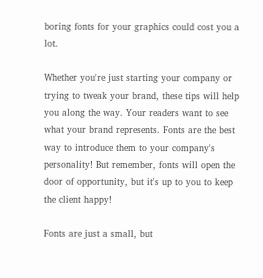boring fonts for your graphics could cost you a lot.

Whether you're just starting your company or trying to tweak your brand, these tips will help you along the way. Your readers want to see what your brand represents. Fonts are the best way to introduce them to your company's personality! But remember, fonts will open the door of opportunity, but it's up to you to keep the client happy!

Fonts are just a small, but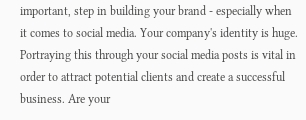important, step in building your brand - especially when it comes to social media. Your company's identity is huge. Portraying this through your social media posts is vital in order to attract potential clients and create a successful business. Are your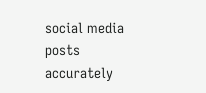social media posts accurately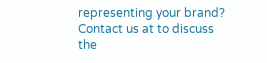representing your brand? Contact us at to discuss the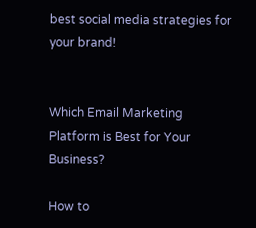best social media strategies for your brand!


Which Email Marketing Platform is Best for Your Business?

How to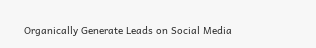Organically Generate Leads on Social Media